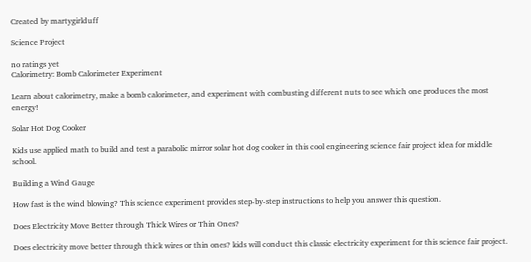Created by martygirlduff

Science Project

no ratings yet
Calorimetry: Bomb Calorimeter Experiment

Learn about calorimetry, make a bomb calorimeter, and experiment with combusting different nuts to see which one produces the most energy!

Solar Hot Dog Cooker

Kids use applied math to build and test a parabolic mirror solar hot dog cooker in this cool engineering science fair project idea for middle school.

Building a Wind Gauge

How fast is the wind blowing? This science experiment provides step-by-step instructions to help you answer this question.

Does Electricity Move Better through Thick Wires or Thin Ones?

Does electricity move better through thick wires or thin ones? kids will conduct this classic electricity experiment for this science fair project.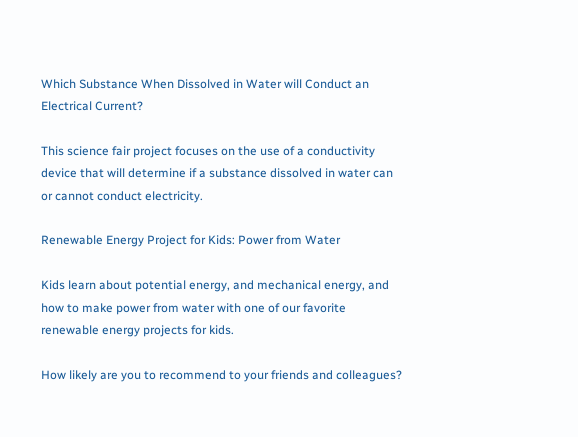Which Substance When Dissolved in Water will Conduct an Electrical Current?

This science fair project focuses on the use of a conductivity device that will determine if a substance dissolved in water can or cannot conduct electricity.

Renewable Energy Project for Kids: Power from Water

Kids learn about potential energy, and mechanical energy, and how to make power from water with one of our favorite renewable energy projects for kids.

How likely are you to recommend to your friends and colleagues?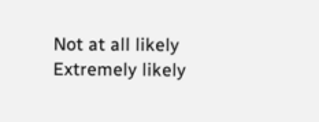Not at all likely
Extremely likely